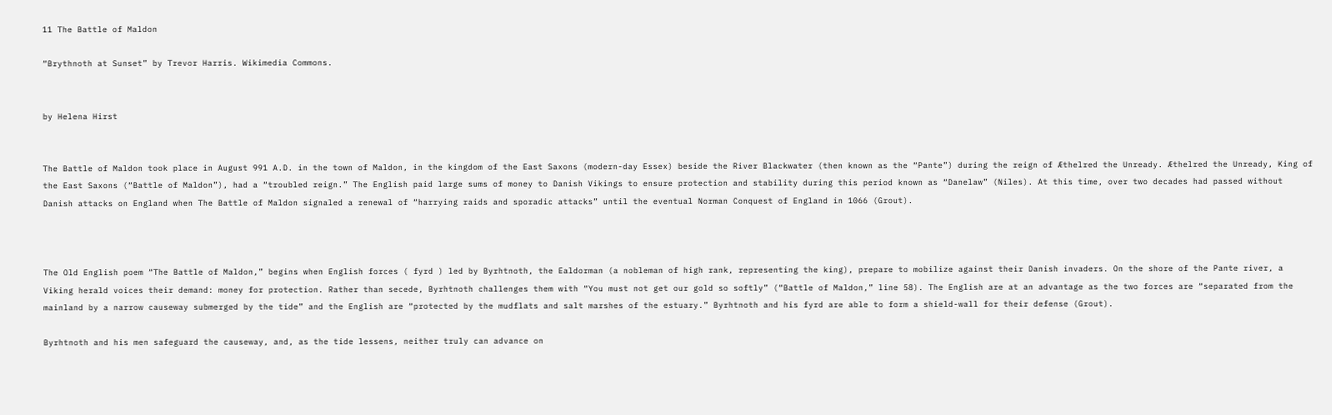11 The Battle of Maldon

“Brythnoth at Sunset” by Trevor Harris. Wikimedia Commons.


by Helena Hirst


The Battle of Maldon took place in August 991 A.D. in the town of Maldon, in the kingdom of the East Saxons (modern-day Essex) beside the River Blackwater (then known as the “Pante”) during the reign of Æthelred the Unready. Æthelred the Unready, King of the East Saxons (“Battle of Maldon”), had a “troubled reign.” The English paid large sums of money to Danish Vikings to ensure protection and stability during this period known as “Danelaw” (Niles). At this time, over two decades had passed without Danish attacks on England when The Battle of Maldon signaled a renewal of “harrying raids and sporadic attacks” until the eventual Norman Conquest of England in 1066 (Grout).



The Old English poem “The Battle of Maldon,” begins when English forces ( fyrd ) led by Byrhtnoth, the Ealdorman (a nobleman of high rank, representing the king), prepare to mobilize against their Danish invaders. On the shore of the Pante river, a Viking herald voices their demand: money for protection. Rather than secede, Byrhtnoth challenges them with “You must not get our gold so softly” (“Battle of Maldon,” line 58). The English are at an advantage as the two forces are “separated from the mainland by a narrow causeway submerged by the tide” and the English are “protected by the mudflats and salt marshes of the estuary.” Byrhtnoth and his fyrd are able to form a shield-wall for their defense (Grout).

Byrhtnoth and his men safeguard the causeway, and, as the tide lessens, neither truly can advance on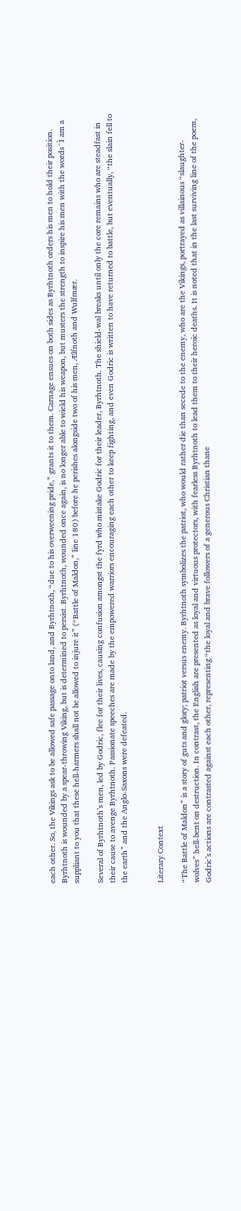each other. So, the Vikings ask to be allowed safe passage onto land, and Byrhtnoth, “due to his overweening pride,” grants it to them. Carnage ensues on both sides as Byrhtnoth orders his men to hold their position. Byrhtnoth is wounded by a spear-throwing Viking, but is determined to persist. Byrhtnoth, wounded once again, is no longer able to wield his weapon, but musters the strength to inspire his men with the words `Ì am a suppliant to you that these hell-harmers shall not be allowed to injure it” (“Battle of Maldon,” line 180) before he perishes alongside two of his men, Ælfnoth and Wulfmær.

Several of Byrhtnoth’s men, led by Godric, flee for their lives, causing confusion amongst the fyrd who mistake Godric for their leader, Byrhtnoth. The shield-wal breaks until only the core remains who are steadfast in their cause to avenge Byrhtnoth. Passionate speeches are made by the empowered warriors encouraging each other to keep fighting, and even Godric is written to have returned to battle, but eventually, “the slain fell to the earth” and the Anglo-Saxons were defeated.


Literary Context

“The Battle of Maldon” is a story of guts and glory; patriot versus enemy. Byrhtnoth symbolizes the patriot, who would rather die than secede to the enemy, who are the Vikings, portrayed as villainous “slaughter-wolves” hell-bent on destruction. In contrast, the English are presented as loyal and virtuous protectors, with fearless Byrhtnoth to lead them to their heroic deaths. It is noted that in the last surviving line of the poem, Godric’s actions are contrasted against each other, representing “the loyal and brave followers of a generous Christian thane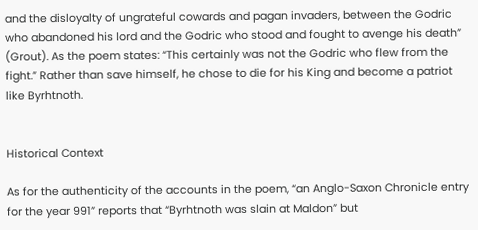and the disloyalty of ungrateful cowards and pagan invaders, between the Godric who abandoned his lord and the Godric who stood and fought to avenge his death” (Grout). As the poem states: “This certainly was not the Godric who flew from the fight.” Rather than save himself, he chose to die for his King and become a patriot like Byrhtnoth.


Historical Context

As for the authenticity of the accounts in the poem, “an Anglo-Saxon Chronicle entry for the year 991” reports that “Byrhtnoth was slain at Maldon” but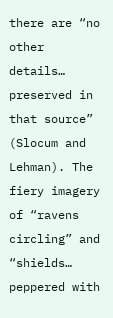there are “no other details… preserved in that source” (Slocum and Lehman). The fiery imagery of “ravens circling” and “shields… peppered with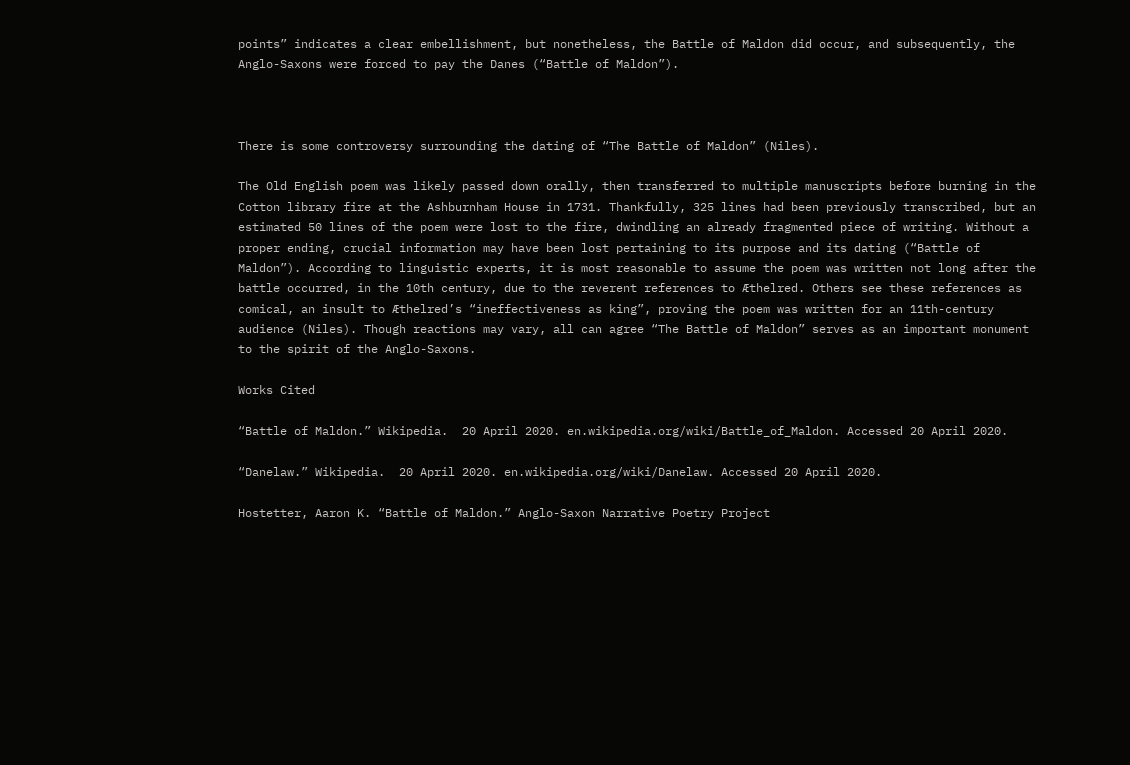points” indicates a clear embellishment, but nonetheless, the Battle of Maldon did occur, and subsequently, the Anglo-Saxons were forced to pay the Danes (“Battle of Maldon”).



There is some controversy surrounding the dating of “The Battle of Maldon” (Niles).

The Old English poem was likely passed down orally, then transferred to multiple manuscripts before burning in the Cotton library fire at the Ashburnham House in 1731. Thankfully, 325 lines had been previously transcribed, but an estimated 50 lines of the poem were lost to the fire, dwindling an already fragmented piece of writing. Without a proper ending, crucial information may have been lost pertaining to its purpose and its dating (“Battle of Maldon”). According to linguistic experts, it is most reasonable to assume the poem was written not long after the battle occurred, in the 10th century, due to the reverent references to Æthelred. Others see these references as comical, an insult to Æthelred’s “ineffectiveness as king”, proving the poem was written for an 11th-century audience (Niles). Though reactions may vary, all can agree “The Battle of Maldon” serves as an important monument to the spirit of the Anglo-Saxons.

Works Cited

“Battle of Maldon.” Wikipedia.  20 April 2020. en.wikipedia.org/wiki/Battle_of_Maldon. Accessed 20 April 2020.

“Danelaw.” Wikipedia.  20 April 2020. en.wikipedia.org/wiki/Danelaw. Accessed 20 April 2020.

Hostetter, Aaron K. “Battle of Maldon.” Anglo-Saxon Narrative Poetry Project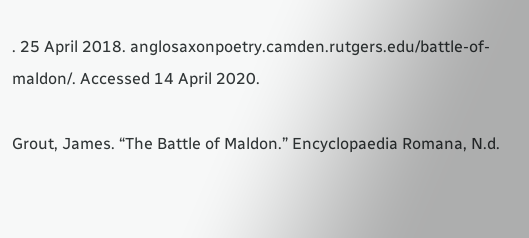. 25 April 2018. anglosaxonpoetry.camden.rutgers.edu/battle-of-maldon/. Accessed 14 April 2020.

Grout, James. “The Battle of Maldon.” Encyclopaedia Romana, N.d.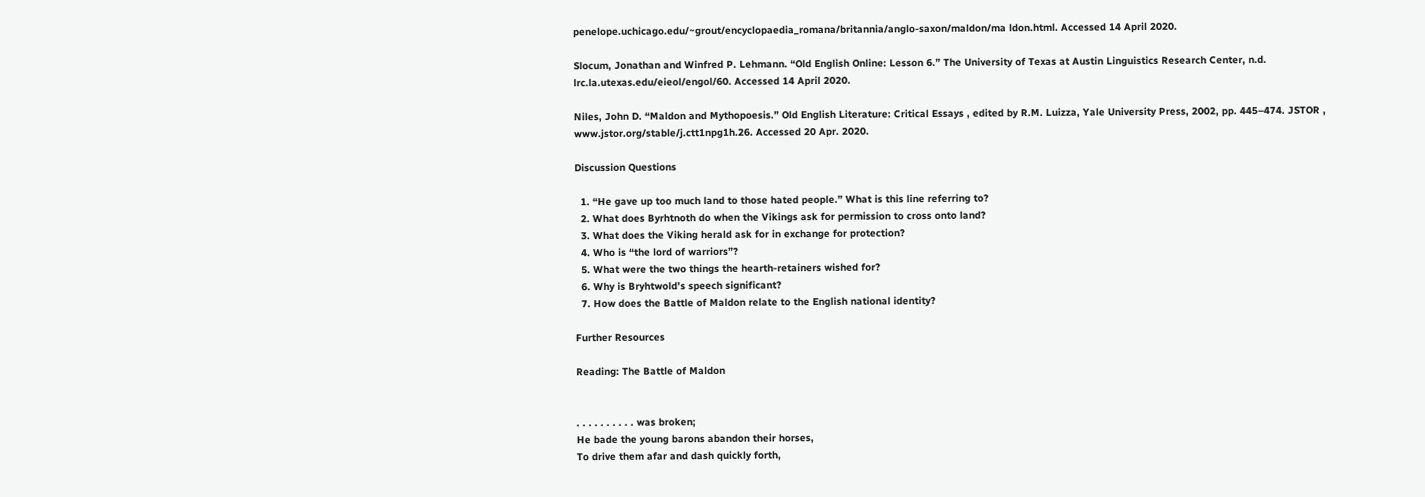penelope.uchicago.edu/~grout/encyclopaedia_romana/britannia/anglo-saxon/maldon/ma ldon.html. Accessed 14 April 2020.

Slocum, Jonathan and Winfred P. Lehmann. “Old English Online: Lesson 6.” The University of Texas at Austin Linguistics Research Center, n.d. lrc.la.utexas.edu/eieol/engol/60. Accessed 14 April 2020.

Niles, John D. “Maldon and Mythopoesis.” Old English Literature: Critical Essays , edited by R.M. Luizza, Yale University Press, 2002, pp. 445–474. JSTOR , www.jstor.org/stable/j.ctt1npg1h.26. Accessed 20 Apr. 2020.

Discussion Questions

  1. “He gave up too much land to those hated people.” What is this line referring to?
  2. What does Byrhtnoth do when the Vikings ask for permission to cross onto land?
  3. What does the Viking herald ask for in exchange for protection?
  4. Who is “the lord of warriors”?
  5. What were the two things the hearth-retainers wished for?
  6. Why is Bryhtwold’s speech significant?
  7. How does the Battle of Maldon relate to the English national identity?

Further Resources

Reading: The Battle of Maldon


. . . . . . . . . . was broken;
He bade the young barons abandon their horses,
To drive them afar and dash quickly forth,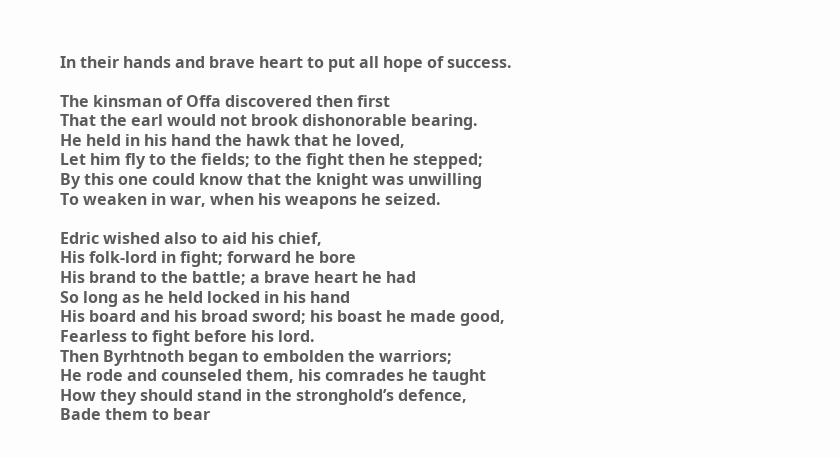In their hands and brave heart to put all hope of success.

The kinsman of Offa discovered then first
That the earl would not brook dishonorable bearing.
He held in his hand the hawk that he loved,
Let him fly to the fields; to the fight then he stepped;
By this one could know that the knight was unwilling
To weaken in war, when his weapons he seized.

Edric wished also to aid his chief,
His folk-lord in fight; forward he bore
His brand to the battle; a brave heart he had
So long as he held locked in his hand
His board and his broad sword; his boast he made good,
Fearless to fight before his lord.
Then Byrhtnoth began to embolden the warriors;
He rode and counseled them, his comrades he taught
How they should stand in the stronghold’s defence,
Bade them to bear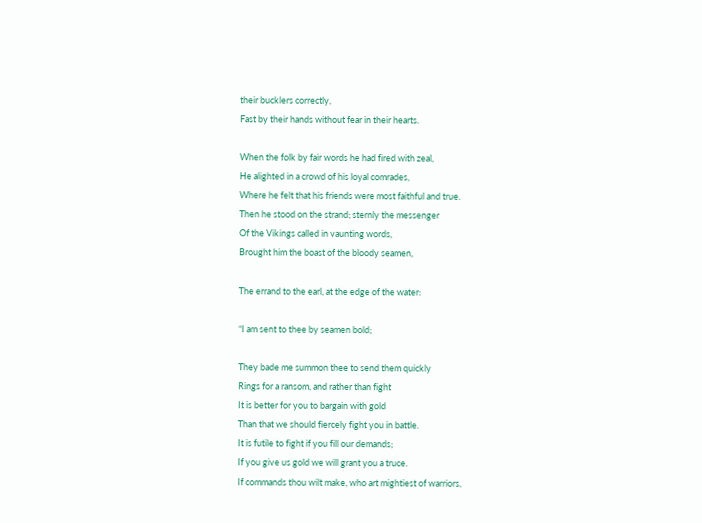their bucklers correctly,
Fast by their hands without fear in their hearts.

When the folk by fair words he had fired with zeal,
He alighted in a crowd of his loyal comrades,
Where he felt that his friends were most faithful and true.
Then he stood on the strand; sternly the messenger
Of the Vikings called in vaunting words,
Brought him the boast of the bloody seamen,

The errand to the earl, at the edge of the water:

“I am sent to thee by seamen bold;

They bade me summon thee to send them quickly
Rings for a ransom, and rather than fight
It is better for you to bargain with gold
Than that we should fiercely fight you in battle.
It is futile to fight if you fill our demands;
If you give us gold we will grant you a truce.
If commands thou wilt make, who art mightiest of warriors,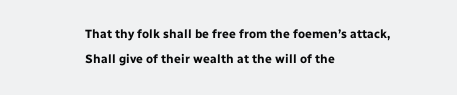That thy folk shall be free from the foemen’s attack,
Shall give of their wealth at the will of the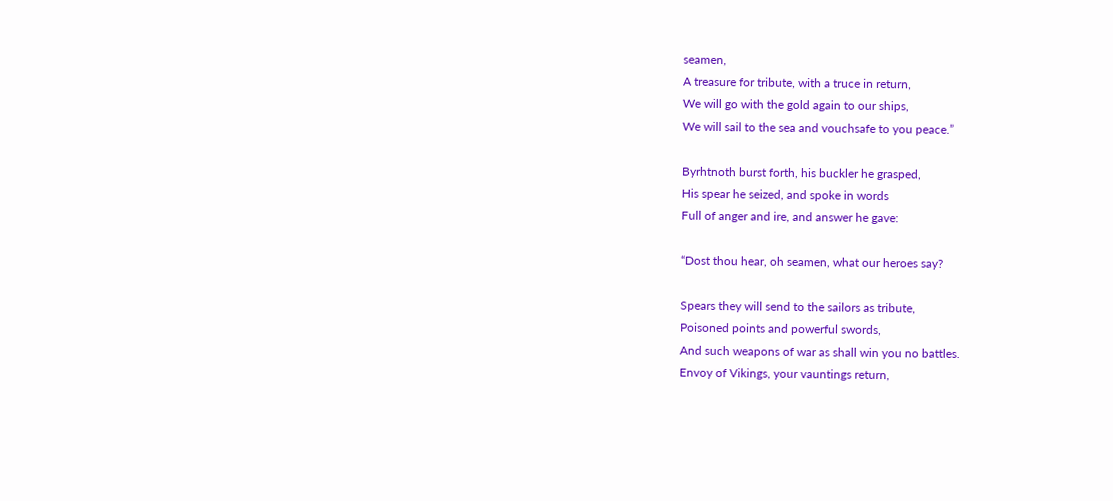seamen,
A treasure for tribute, with a truce in return,
We will go with the gold again to our ships,
We will sail to the sea and vouchsafe to you peace.”

Byrhtnoth burst forth, his buckler he grasped,
His spear he seized, and spoke in words
Full of anger and ire, and answer he gave:

“Dost thou hear, oh seamen, what our heroes say?

Spears they will send to the sailors as tribute,
Poisoned points and powerful swords,
And such weapons of war as shall win you no battles.
Envoy of Vikings, your vauntings return,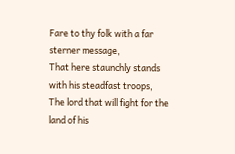Fare to thy folk with a far sterner message,
That here staunchly stands with his steadfast troops,
The lord that will fight for the land of his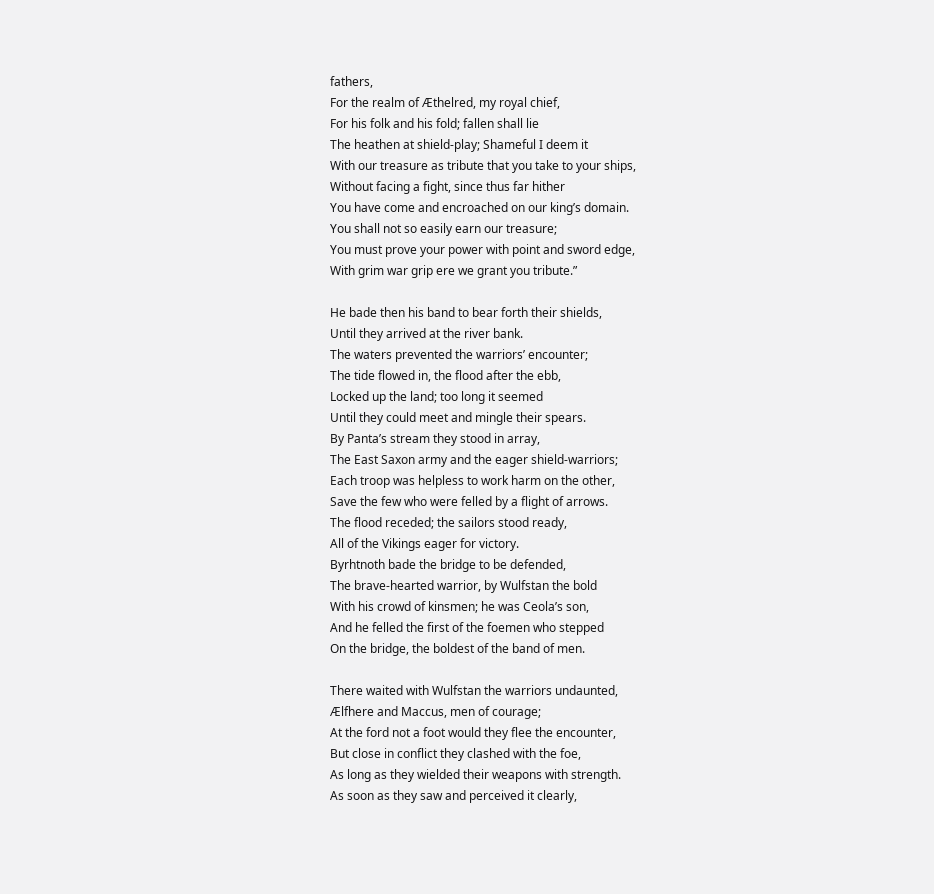fathers,
For the realm of Æthelred, my royal chief,
For his folk and his fold; fallen shall lie
The heathen at shield-play; Shameful I deem it
With our treasure as tribute that you take to your ships,
Without facing a fight, since thus far hither
You have come and encroached on our king’s domain.
You shall not so easily earn our treasure;
You must prove your power with point and sword edge,
With grim war grip ere we grant you tribute.”

He bade then his band to bear forth their shields,
Until they arrived at the river bank.
The waters prevented the warriors’ encounter;
The tide flowed in, the flood after the ebb,
Locked up the land; too long it seemed
Until they could meet and mingle their spears.
By Panta’s stream they stood in array,
The East Saxon army and the eager shield-warriors;
Each troop was helpless to work harm on the other,
Save the few who were felled by a flight of arrows.
The flood receded; the sailors stood ready,
All of the Vikings eager for victory.
Byrhtnoth bade the bridge to be defended,
The brave-hearted warrior, by Wulfstan the bold
With his crowd of kinsmen; he was Ceola’s son,
And he felled the first of the foemen who stepped
On the bridge, the boldest of the band of men.

There waited with Wulfstan the warriors undaunted,
Ælfhere and Maccus, men of courage;
At the ford not a foot would they flee the encounter,
But close in conflict they clashed with the foe,
As long as they wielded their weapons with strength.
As soon as they saw and perceived it clearly,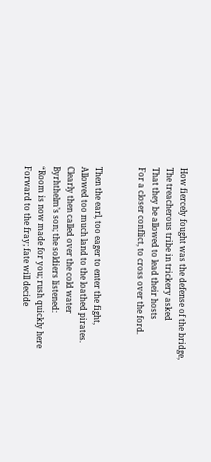How fiercely fought was the defense of the bridge,
The treacherous tribe in trickery asked
That they be allowed to lead their hosts
For a closer conflict, to cross over the ford.


Then the earl, too eager to enter the fight,
Allowed too much land to the loathed pirates.
Clearly then called over the cold water
Byrhthelm’s son; the soldiers listened:
“Room is now made for you; rush quickly here
Forward to the fray; fate will decide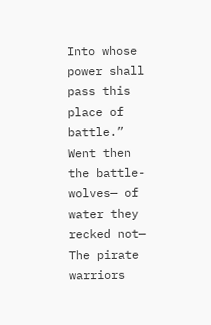Into whose power shall pass this place of battle.”
Went then the battle-wolves— of water they recked not—
The pirate warriors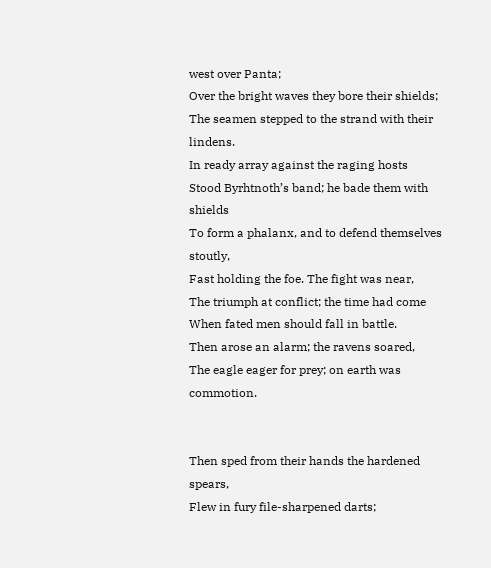west over Panta;
Over the bright waves they bore their shields;
The seamen stepped to the strand with their lindens.
In ready array against the raging hosts
Stood Byrhtnoth’s band; he bade them with shields
To form a phalanx, and to defend themselves stoutly,
Fast holding the foe. The fight was near,
The triumph at conflict; the time had come
When fated men should fall in battle.
Then arose an alarm; the ravens soared,
The eagle eager for prey; on earth was commotion.


Then sped from their hands the hardened spears,
Flew in fury file-sharpened darts;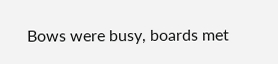Bows were busy, boards met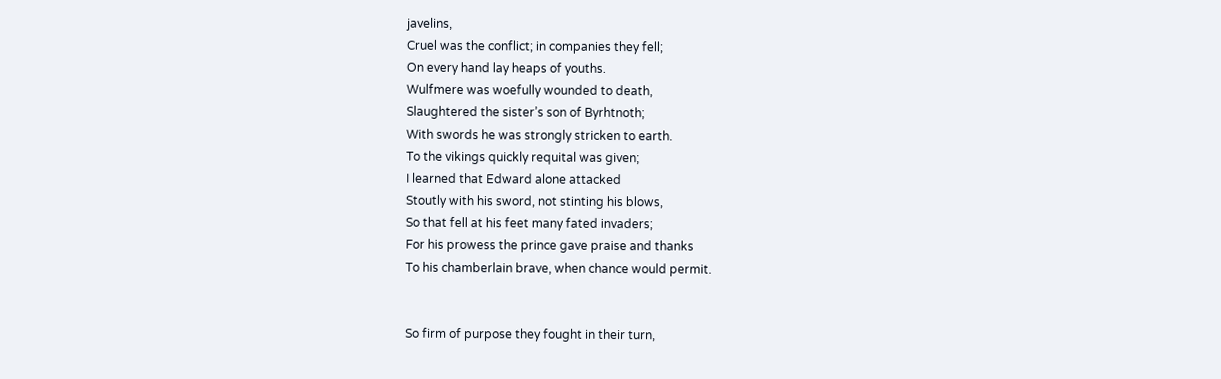javelins,
Cruel was the conflict; in companies they fell;
On every hand lay heaps of youths.
Wulfmere was woefully wounded to death,
Slaughtered the sister’s son of Byrhtnoth;
With swords he was strongly stricken to earth.
To the vikings quickly requital was given;
I learned that Edward alone attacked
Stoutly with his sword, not stinting his blows,
So that fell at his feet many fated invaders;
For his prowess the prince gave praise and thanks
To his chamberlain brave, when chance would permit.


So firm of purpose they fought in their turn,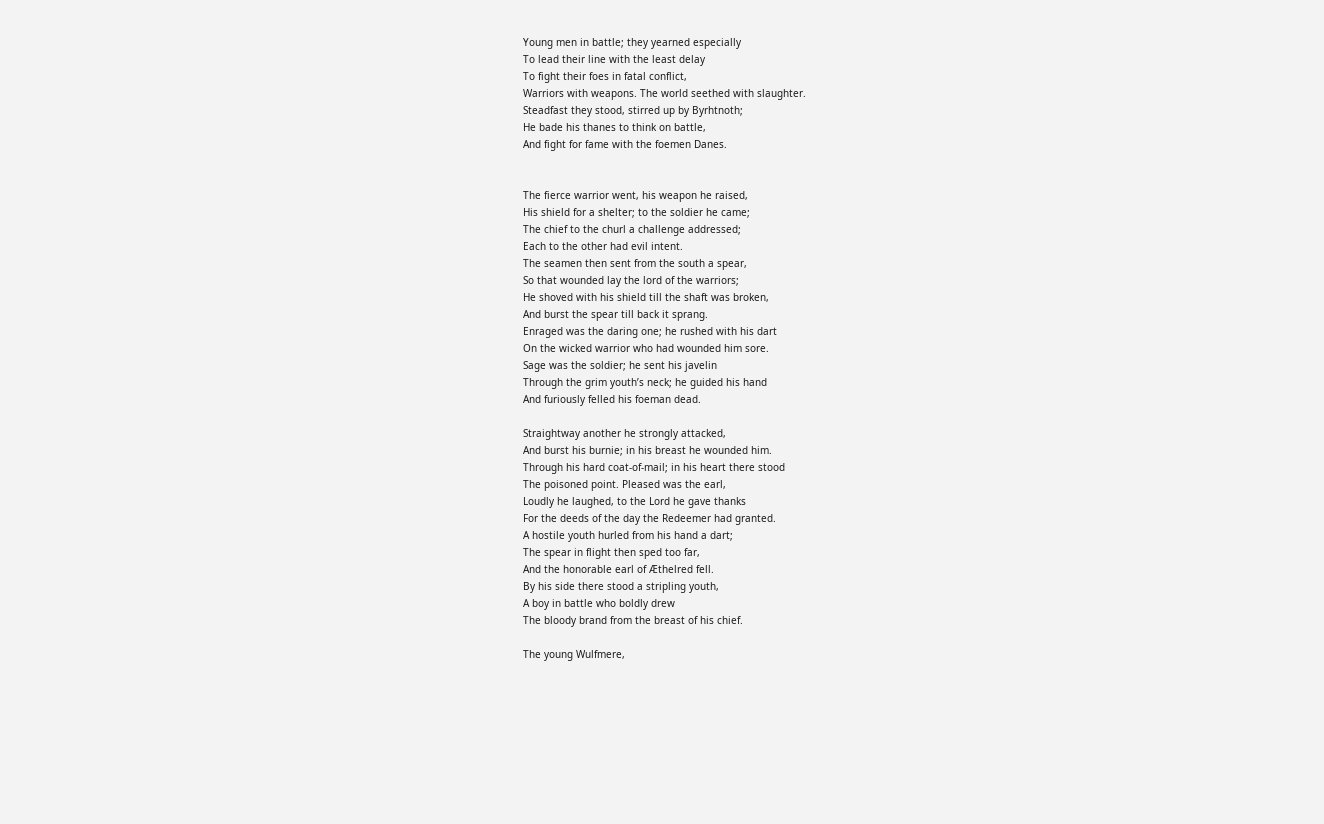Young men in battle; they yearned especially
To lead their line with the least delay
To fight their foes in fatal conflict,
Warriors with weapons. The world seethed with slaughter.
Steadfast they stood, stirred up by Byrhtnoth;
He bade his thanes to think on battle,
And fight for fame with the foemen Danes.


The fierce warrior went, his weapon he raised,
His shield for a shelter; to the soldier he came;
The chief to the churl a challenge addressed;
Each to the other had evil intent.
The seamen then sent from the south a spear,
So that wounded lay the lord of the warriors;
He shoved with his shield till the shaft was broken,
And burst the spear till back it sprang.
Enraged was the daring one; he rushed with his dart
On the wicked warrior who had wounded him sore.
Sage was the soldier; he sent his javelin
Through the grim youth’s neck; he guided his hand
And furiously felled his foeman dead.

Straightway another he strongly attacked,
And burst his burnie; in his breast he wounded him.
Through his hard coat-of-mail; in his heart there stood
The poisoned point. Pleased was the earl,
Loudly he laughed, to the Lord he gave thanks
For the deeds of the day the Redeemer had granted.
A hostile youth hurled from his hand a dart;
The spear in flight then sped too far,
And the honorable earl of Æthelred fell.
By his side there stood a stripling youth,
A boy in battle who boldly drew
The bloody brand from the breast of his chief.

The young Wulfmere,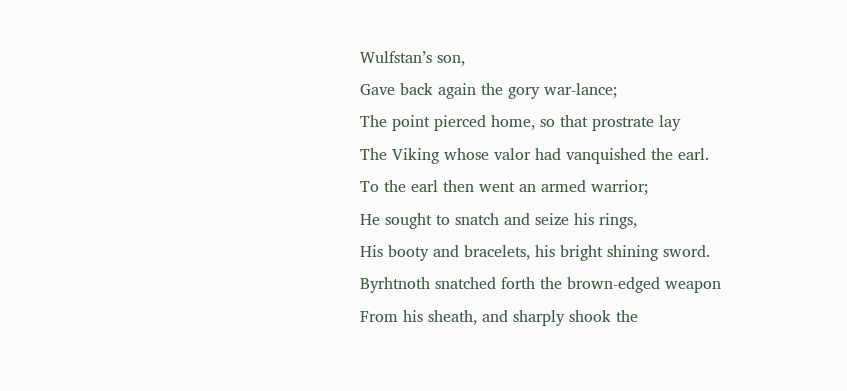Wulfstan’s son,
Gave back again the gory war-lance;
The point pierced home, so that prostrate lay
The Viking whose valor had vanquished the earl.
To the earl then went an armed warrior;
He sought to snatch and seize his rings,
His booty and bracelets, his bright shining sword.
Byrhtnoth snatched forth the brown-edged weapon
From his sheath, and sharply shook the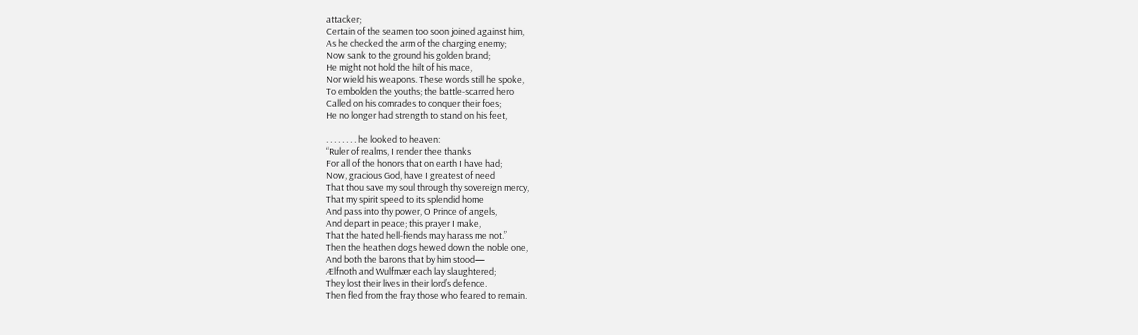attacker;
Certain of the seamen too soon joined against him,
As he checked the arm of the charging enemy;
Now sank to the ground his golden brand;
He might not hold the hilt of his mace,
Nor wield his weapons. These words still he spoke,
To embolden the youths; the battle-scarred hero
Called on his comrades to conquer their foes;
He no longer had strength to stand on his feet,

. . . . . . . . he looked to heaven:
“Ruler of realms, I render thee thanks
For all of the honors that on earth I have had;
Now, gracious God, have I greatest of need
That thou save my soul through thy sovereign mercy,
That my spirit speed to its splendid home
And pass into thy power, O Prince of angels,
And depart in peace; this prayer I make,
That the hated hell-fiends may harass me not.”
Then the heathen dogs hewed down the noble one,
And both the barons that by him stood—
Ælfnoth and Wulfmær each lay slaughtered;
They lost their lives in their lord’s defence.
Then fled from the fray those who feared to remain.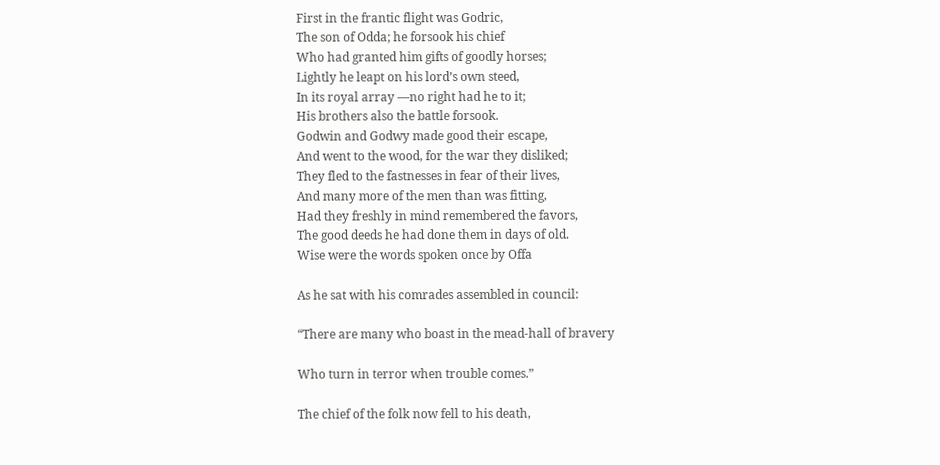First in the frantic flight was Godric,
The son of Odda; he forsook his chief
Who had granted him gifts of goodly horses;
Lightly he leapt on his lord’s own steed,
In its royal array —no right had he to it;
His brothers also the battle forsook.
Godwin and Godwy made good their escape,
And went to the wood, for the war they disliked;
They fled to the fastnesses in fear of their lives,
And many more of the men than was fitting,
Had they freshly in mind remembered the favors,
The good deeds he had done them in days of old.
Wise were the words spoken once by Offa

As he sat with his comrades assembled in council:

“There are many who boast in the mead-hall of bravery

Who turn in terror when trouble comes.”

The chief of the folk now fell to his death,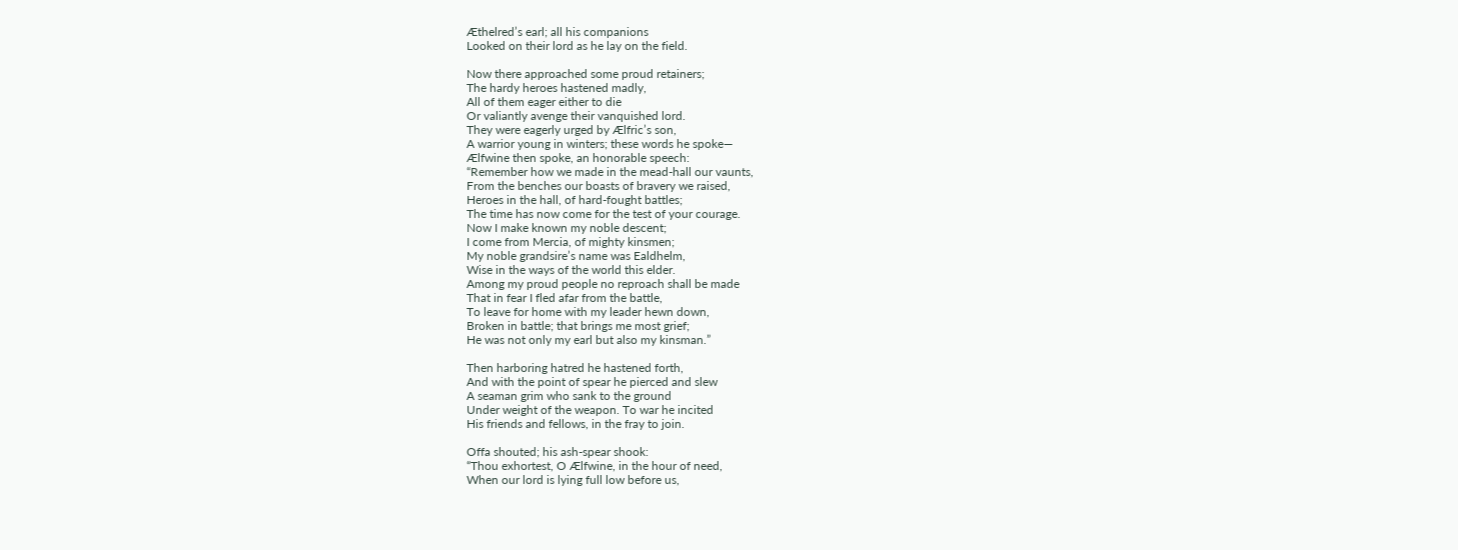Æthelred’s earl; all his companions
Looked on their lord as he lay on the field.

Now there approached some proud retainers;
The hardy heroes hastened madly,
All of them eager either to die
Or valiantly avenge their vanquished lord.
They were eagerly urged by Ælfric’s son,
A warrior young in winters; these words he spoke—
Ælfwine then spoke, an honorable speech:
“Remember how we made in the mead-hall our vaunts,
From the benches our boasts of bravery we raised,
Heroes in the hall, of hard-fought battles;
The time has now come for the test of your courage.
Now I make known my noble descent;
I come from Mercia, of mighty kinsmen;
My noble grandsire’s name was Ealdhelm,
Wise in the ways of the world this elder.
Among my proud people no reproach shall be made
That in fear I fled afar from the battle,
To leave for home with my leader hewn down,
Broken in battle; that brings me most grief;
He was not only my earl but also my kinsman.”

Then harboring hatred he hastened forth,
And with the point of spear he pierced and slew
A seaman grim who sank to the ground
Under weight of the weapon. To war he incited
His friends and fellows, in the fray to join.

Offa shouted; his ash-spear shook:
“Thou exhortest, O Ælfwine, in the hour of need,
When our lord is lying full low before us,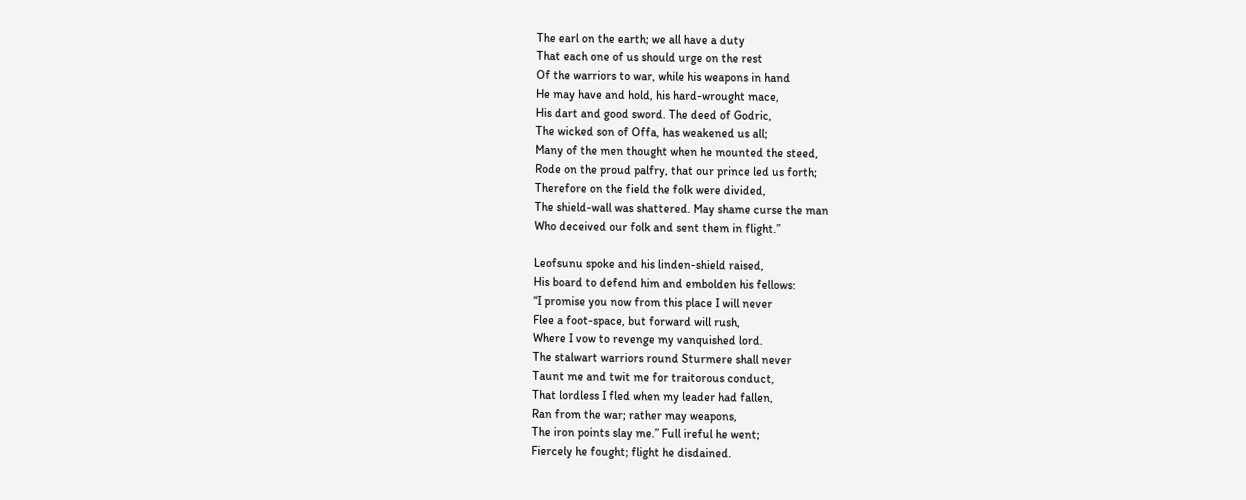The earl on the earth; we all have a duty
That each one of us should urge on the rest
Of the warriors to war, while his weapons in hand
He may have and hold, his hard-wrought mace,
His dart and good sword. The deed of Godric,
The wicked son of Offa, has weakened us all;
Many of the men thought when he mounted the steed,
Rode on the proud palfry, that our prince led us forth;
Therefore on the field the folk were divided,
The shield-wall was shattered. May shame curse the man
Who deceived our folk and sent them in flight.”

Leofsunu spoke and his linden-shield raised,
His board to defend him and embolden his fellows:
“I promise you now from this place I will never
Flee a foot-space, but forward will rush,
Where I vow to revenge my vanquished lord.
The stalwart warriors round Sturmere shall never
Taunt me and twit me for traitorous conduct,
That lordless I fled when my leader had fallen,
Ran from the war; rather may weapons,
The iron points slay me.” Full ireful he went;
Fiercely he fought; flight he disdained.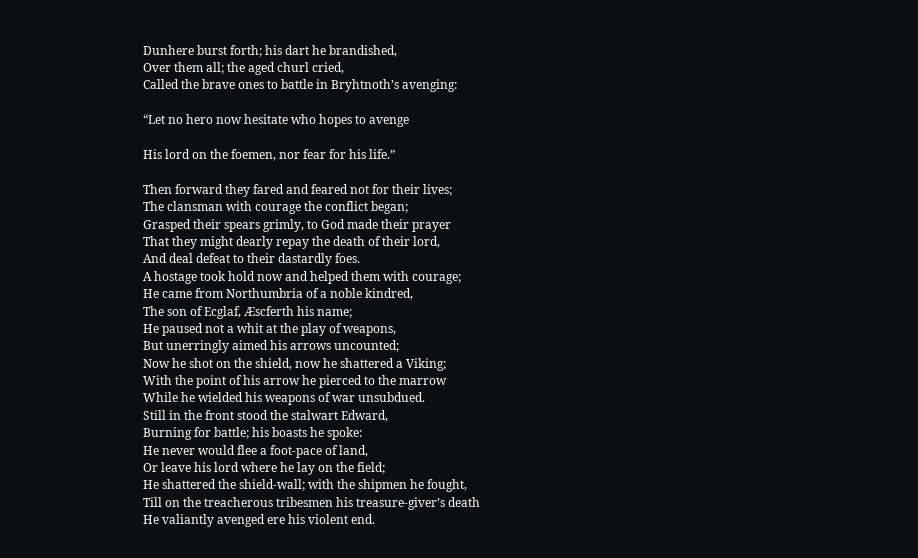Dunhere burst forth; his dart he brandished,
Over them all; the aged churl cried,
Called the brave ones to battle in Bryhtnoth’s avenging:

“Let no hero now hesitate who hopes to avenge

His lord on the foemen, nor fear for his life.”

Then forward they fared and feared not for their lives;
The clansman with courage the conflict began;
Grasped their spears grimly, to God made their prayer
That they might dearly repay the death of their lord,
And deal defeat to their dastardly foes.
A hostage took hold now and helped them with courage;
He came from Northumbria of a noble kindred,
The son of Ecglaf, Æscferth his name;
He paused not a whit at the play of weapons,
But unerringly aimed his arrows uncounted;
Now he shot on the shield, now he shattered a Viking;
With the point of his arrow he pierced to the marrow
While he wielded his weapons of war unsubdued.
Still in the front stood the stalwart Edward,
Burning for battle; his boasts he spoke:
He never would flee a foot-pace of land,
Or leave his lord where he lay on the field;
He shattered the shield-wall; with the shipmen he fought,
Till on the treacherous tribesmen his treasure-giver’s death
He valiantly avenged ere his violent end.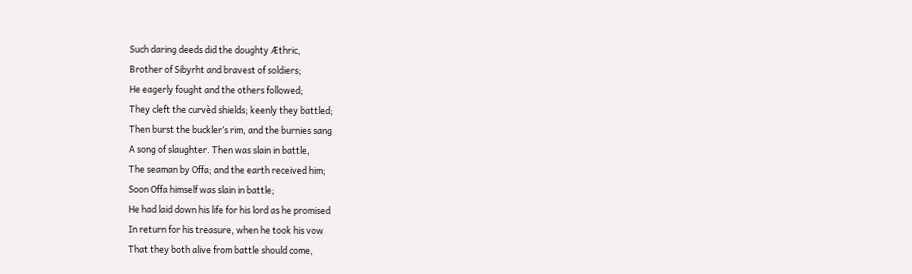Such daring deeds did the doughty Æthric,
Brother of Sibyrht and bravest of soldiers;
He eagerly fought and the others followed;
They cleft the curvèd shields; keenly they battled;
Then burst the buckler’s rim, and the burnies sang
A song of slaughter. Then was slain in battle,
The seaman by Offa; and the earth received him;
Soon Offa himself was slain in battle;
He had laid down his life for his lord as he promised
In return for his treasure, when he took his vow
That they both alive from battle should come,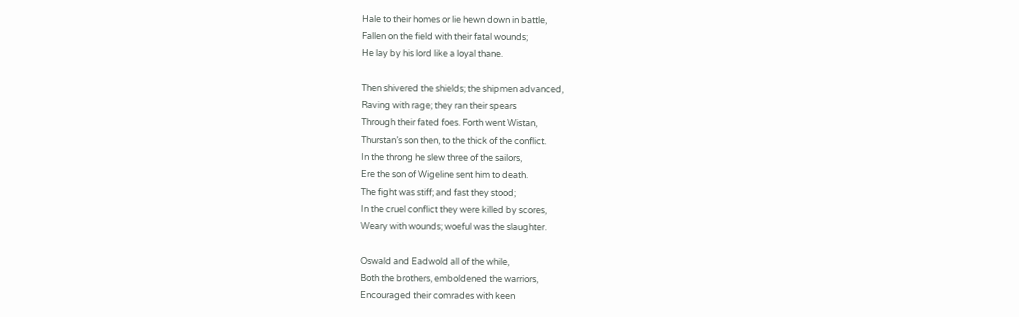Hale to their homes or lie hewn down in battle,
Fallen on the field with their fatal wounds;
He lay by his lord like a loyal thane.

Then shivered the shields; the shipmen advanced,
Raving with rage; they ran their spears
Through their fated foes. Forth went Wistan,
Thurstan’s son then, to the thick of the conflict.
In the throng he slew three of the sailors,
Ere the son of Wigeline sent him to death.
The fight was stiff; and fast they stood;
In the cruel conflict they were killed by scores,
Weary with wounds; woeful was the slaughter.

Oswald and Eadwold all of the while,
Both the brothers, emboldened the warriors,
Encouraged their comrades with keen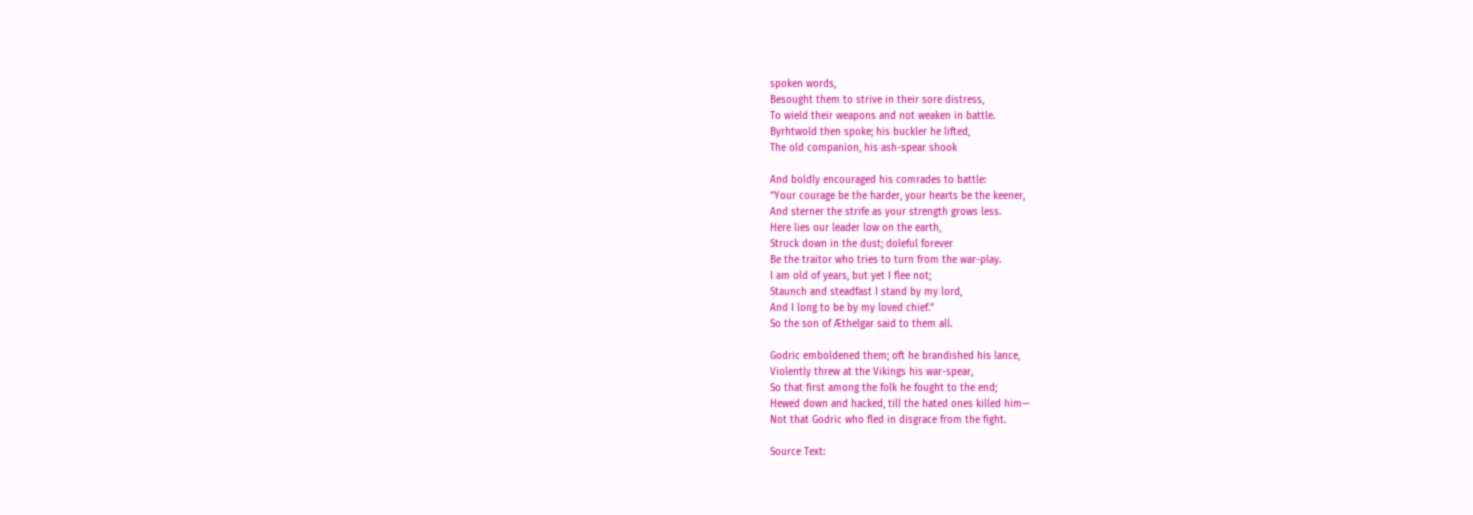spoken words,
Besought them to strive in their sore distress,
To wield their weapons and not weaken in battle.
Byrhtwold then spoke; his buckler he lifted,
The old companion, his ash-spear shook

And boldly encouraged his comrades to battle:
“Your courage be the harder, your hearts be the keener,
And sterner the strife as your strength grows less.
Here lies our leader low on the earth,
Struck down in the dust; doleful forever
Be the traitor who tries to turn from the war-play.
I am old of years, but yet I flee not;
Staunch and steadfast I stand by my lord,
And I long to be by my loved chief.”
So the son of Æthelgar said to them all.

Godric emboldened them; oft he brandished his lance,
Violently threw at the Vikings his war-spear,
So that first among the folk he fought to the end;
Hewed down and hacked, till the hated ones killed him—
Not that Godric who fled in disgrace from the fight.

Source Text: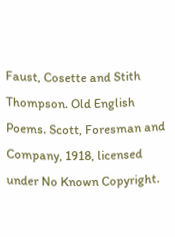Faust, Cosette and Stith Thompson. Old English Poems. Scott, Foresman and Company, 1918, licensed under No Known Copyright.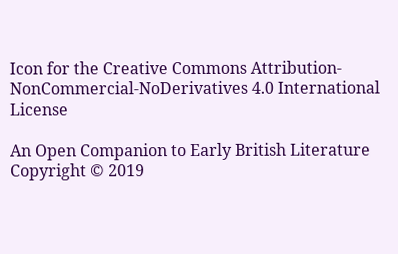Icon for the Creative Commons Attribution-NonCommercial-NoDerivatives 4.0 International License

An Open Companion to Early British Literature Copyright © 2019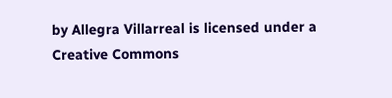by Allegra Villarreal is licensed under a Creative Commons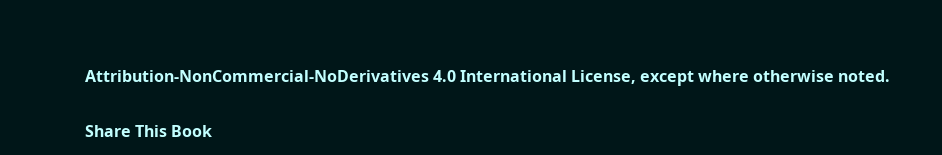Attribution-NonCommercial-NoDerivatives 4.0 International License, except where otherwise noted.

Share This Book